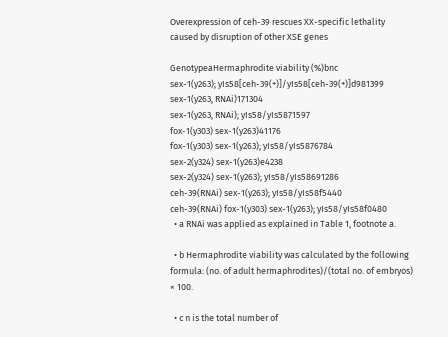Overexpression of ceh-39 rescues XX-specific lethality caused by disruption of other XSE genes

GenotypeaHermaphrodite viability (%)bnc
sex-1(y263); yIs58[ceh-39(+)]/yIs58[ceh-39(+)]d981399
sex-1(y263, RNAi)171304
sex-1(y263, RNAi); yIs58/yIs5871597
fox-1(y303) sex-1(y263)41176
fox-1(y303) sex-1(y263); yIs58/yIs5876784
sex-2(y324) sex-1(y263)e4238
sex-2(y324) sex-1(y263); yIs58/yIs58691286
ceh-39(RNAi) sex-1(y263); yIs58/yIs58f5440
ceh-39(RNAi) fox-1(y303) sex-1(y263); yIs58/yIs58f0480
  • a RNAi was applied as explained in Table 1, footnote a.

  • b Hermaphrodite viability was calculated by the following formula: (no. of adult hermaphrodites)/(total no. of embryos) × 100.

  • c n is the total number of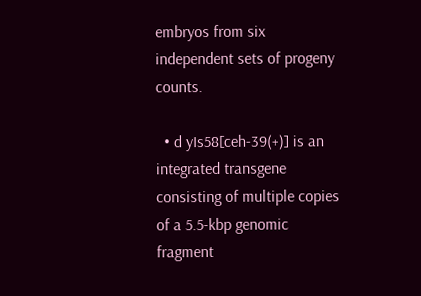embryos from six independent sets of progeny counts.

  • d yIs58[ceh-39(+)] is an integrated transgene consisting of multiple copies of a 5.5-kbp genomic fragment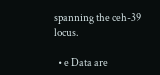spanning the ceh-39 locus.

  • e Data are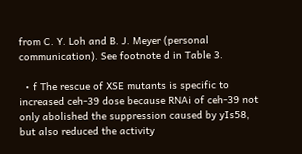from C. Y. Loh and B. J. Meyer (personal communication). See footnote d in Table 3.

  • f The rescue of XSE mutants is specific to increased ceh-39 dose because RNAi of ceh-39 not only abolished the suppression caused by yIs58, but also reduced the activity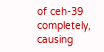of ceh-39 completely, causing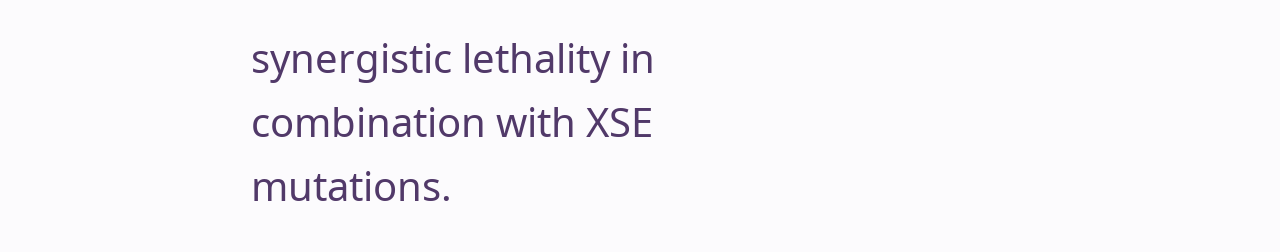synergistic lethality in combination with XSE mutations.